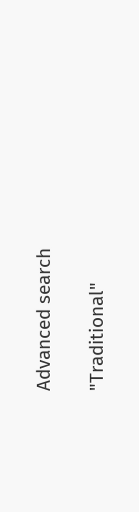Advanced search

"Traditional"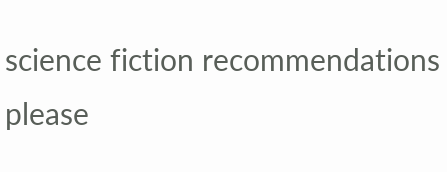science fiction recommendations please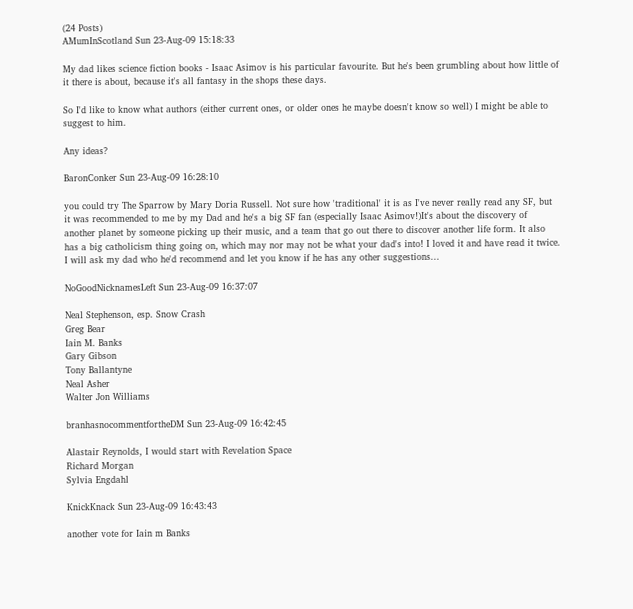(24 Posts)
AMumInScotland Sun 23-Aug-09 15:18:33

My dad likes science fiction books - Isaac Asimov is his particular favourite. But he's been grumbling about how little of it there is about, because it's all fantasy in the shops these days.

So I'd like to know what authors (either current ones, or older ones he maybe doesn't know so well) I might be able to suggest to him.

Any ideas?

BaronConker Sun 23-Aug-09 16:28:10

you could try The Sparrow by Mary Doria Russell. Not sure how 'traditional' it is as I've never really read any SF, but it was recommended to me by my Dad and he's a big SF fan (especially Isaac Asimov!)It's about the discovery of another planet by someone picking up their music, and a team that go out there to discover another life form. It also has a big catholicism thing going on, which may nor may not be what your dad's into! I loved it and have read it twice.
I will ask my dad who he'd recommend and let you know if he has any other suggestions...

NoGoodNicknamesLeft Sun 23-Aug-09 16:37:07

Neal Stephenson, esp. Snow Crash
Greg Bear
Iain M. Banks
Gary Gibson
Tony Ballantyne
Neal Asher
Walter Jon Williams

branhasnocommentfortheDM Sun 23-Aug-09 16:42:45

Alastair Reynolds, I would start with Revelation Space
Richard Morgan
Sylvia Engdahl

KnickKnack Sun 23-Aug-09 16:43:43

another vote for Iain m Banks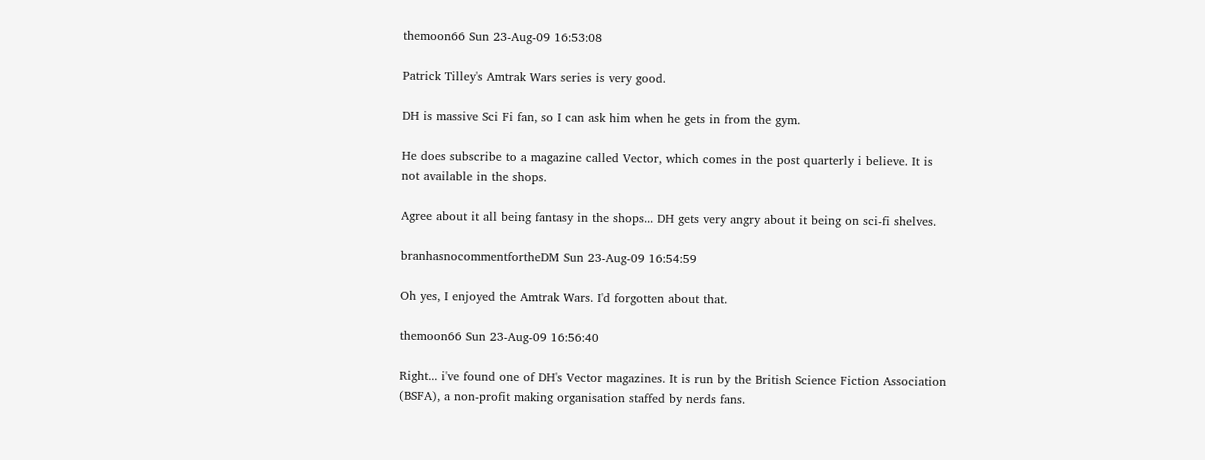themoon66 Sun 23-Aug-09 16:53:08

Patrick Tilley's Amtrak Wars series is very good.

DH is massive Sci Fi fan, so I can ask him when he gets in from the gym.

He does subscribe to a magazine called Vector, which comes in the post quarterly i believe. It is not available in the shops.

Agree about it all being fantasy in the shops... DH gets very angry about it being on sci-fi shelves.

branhasnocommentfortheDM Sun 23-Aug-09 16:54:59

Oh yes, I enjoyed the Amtrak Wars. I'd forgotten about that.

themoon66 Sun 23-Aug-09 16:56:40

Right... i've found one of DH's Vector magazines. It is run by the British Science Fiction Association (BSFA), a non-profit making organisation staffed by nerds fans.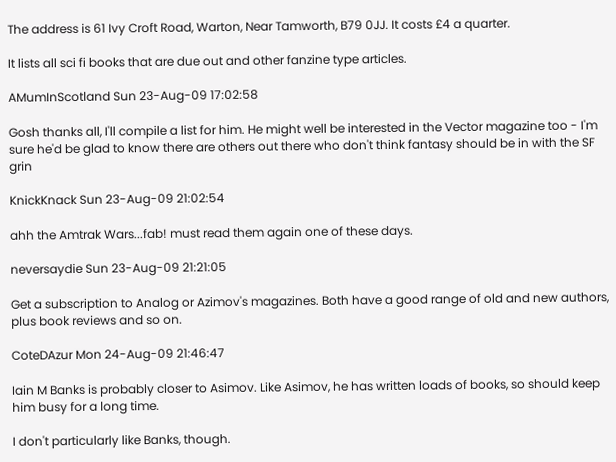The address is 61 Ivy Croft Road, Warton, Near Tamworth, B79 0JJ. It costs £4 a quarter.

It lists all sci fi books that are due out and other fanzine type articles.

AMumInScotland Sun 23-Aug-09 17:02:58

Gosh thanks all, I'll compile a list for him. He might well be interested in the Vector magazine too - I'm sure he'd be glad to know there are others out there who don't think fantasy should be in with the SF grin

KnickKnack Sun 23-Aug-09 21:02:54

ahh the Amtrak Wars...fab! must read them again one of these days.

neversaydie Sun 23-Aug-09 21:21:05

Get a subscription to Analog or Azimov's magazines. Both have a good range of old and new authors, plus book reviews and so on.

CoteDAzur Mon 24-Aug-09 21:46:47

Iain M Banks is probably closer to Asimov. Like Asimov, he has written loads of books, so should keep him busy for a long time.

I don't particularly like Banks, though.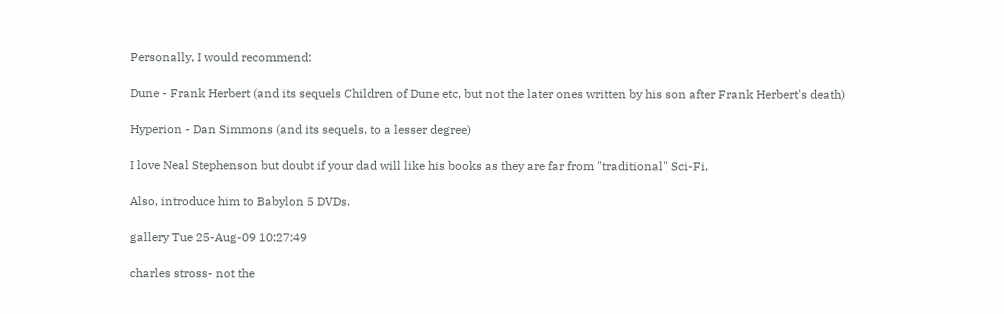Personally, I would recommend:

Dune - Frank Herbert (and its sequels Children of Dune etc, but not the later ones written by his son after Frank Herbert's death)

Hyperion - Dan Simmons (and its sequels, to a lesser degree)

I love Neal Stephenson but doubt if your dad will like his books as they are far from "traditional" Sci-Fi.

Also, introduce him to Babylon 5 DVDs.

gallery Tue 25-Aug-09 10:27:49

charles stross- not the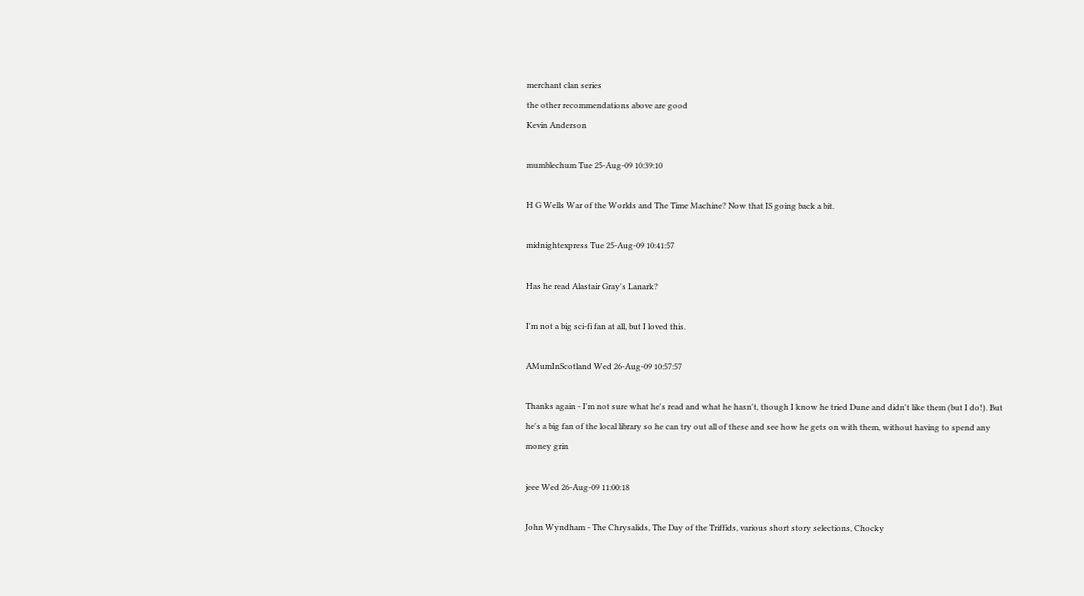merchant clan series
the other recommendations above are good
Kevin Anderson

mumblechum Tue 25-Aug-09 10:39:10

H G Wells War of the Worlds and The Time Machine? Now that IS going back a bit.

midnightexpress Tue 25-Aug-09 10:41:57

Has he read Alastair Gray's Lanark?

I'm not a big sci-fi fan at all, but I loved this.

AMumInScotland Wed 26-Aug-09 10:57:57

Thanks again - I'm not sure what he's read and what he hasn't, though I know he tried Dune and didn't like them (but I do!). But he's a big fan of the local library so he can try out all of these and see how he gets on with them, without having to spend any money grin

jeee Wed 26-Aug-09 11:00:18

John Wyndham - The Chrysalids, The Day of the Triffids, various short story selections, Chocky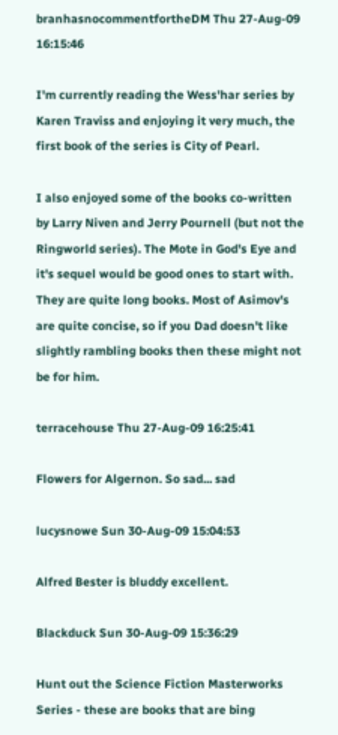branhasnocommentfortheDM Thu 27-Aug-09 16:15:46

I'm currently reading the Wess'har series by Karen Traviss and enjoying it very much, the first book of the series is City of Pearl.

I also enjoyed some of the books co-written by Larry Niven and Jerry Pournell (but not the Ringworld series). The Mote in God's Eye and it's sequel would be good ones to start with. They are quite long books. Most of Asimov's are quite concise, so if you Dad doesn't like slightly rambling books then these might not be for him.

terracehouse Thu 27-Aug-09 16:25:41

Flowers for Algernon. So sad... sad

lucysnowe Sun 30-Aug-09 15:04:53

Alfred Bester is bluddy excellent.

Blackduck Sun 30-Aug-09 15:36:29

Hunt out the Science Fiction Masterworks Series - these are books that are bing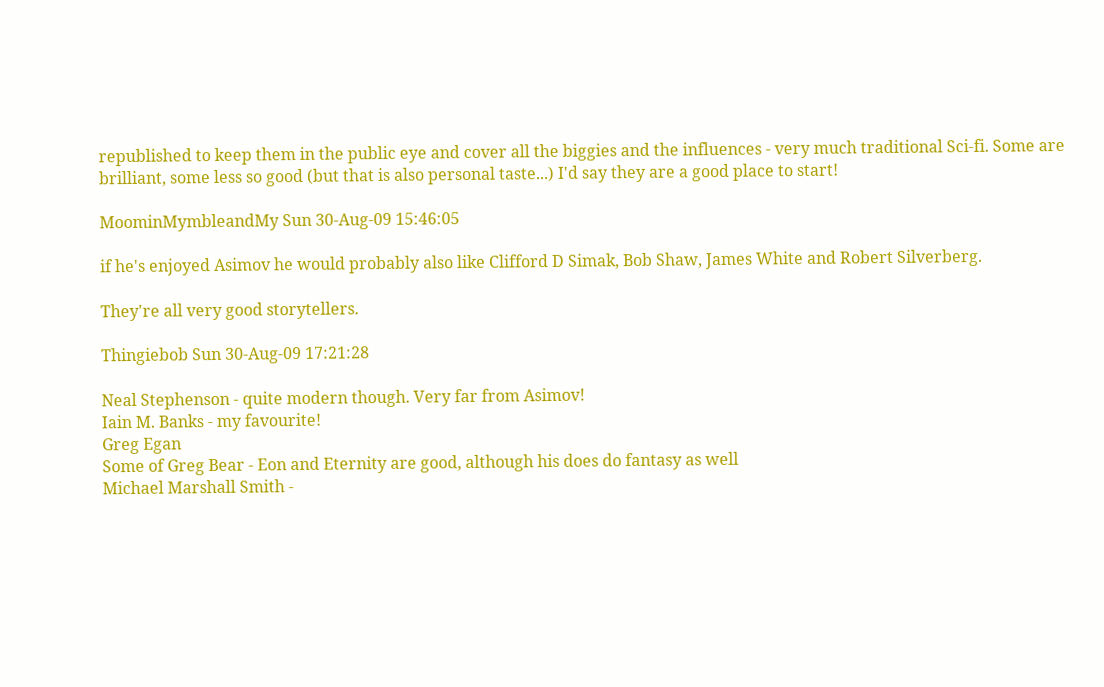republished to keep them in the public eye and cover all the biggies and the influences - very much traditional Sci-fi. Some are brilliant, some less so good (but that is also personal taste...) I'd say they are a good place to start!

MoominMymbleandMy Sun 30-Aug-09 15:46:05

if he's enjoyed Asimov he would probably also like Clifford D Simak, Bob Shaw, James White and Robert Silverberg.

They're all very good storytellers.

Thingiebob Sun 30-Aug-09 17:21:28

Neal Stephenson - quite modern though. Very far from Asimov!
Iain M. Banks - my favourite!
Greg Egan
Some of Greg Bear - Eon and Eternity are good, although his does do fantasy as well
Michael Marshall Smith -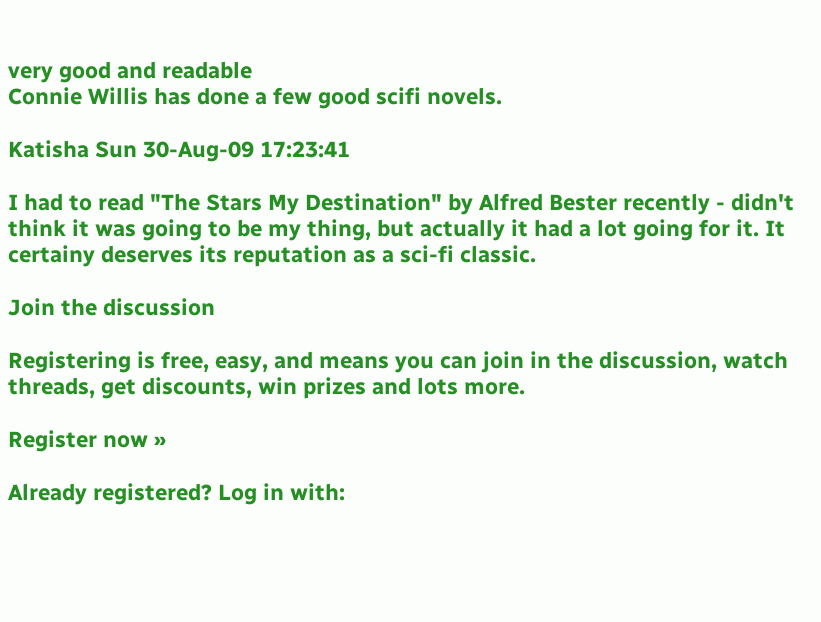very good and readable
Connie Willis has done a few good scifi novels.

Katisha Sun 30-Aug-09 17:23:41

I had to read "The Stars My Destination" by Alfred Bester recently - didn't think it was going to be my thing, but actually it had a lot going for it. It certainy deserves its reputation as a sci-fi classic.

Join the discussion

Registering is free, easy, and means you can join in the discussion, watch threads, get discounts, win prizes and lots more.

Register now »

Already registered? Log in with: